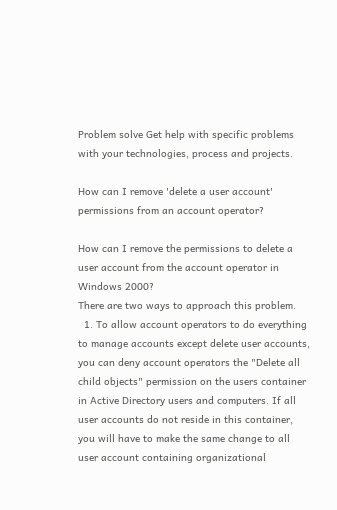Problem solve Get help with specific problems with your technologies, process and projects.

How can I remove 'delete a user account' permissions from an account operator?

How can I remove the permissions to delete a user account from the account operator in Windows 2000?
There are two ways to approach this problem.
  1. To allow account operators to do everything to manage accounts except delete user accounts, you can deny account operators the "Delete all child objects" permission on the users container in Active Directory users and computers. If all user accounts do not reside in this container, you will have to make the same change to all user account containing organizational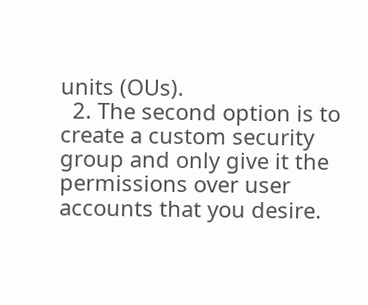units (OUs).
  2. The second option is to create a custom security group and only give it the permissions over user accounts that you desire.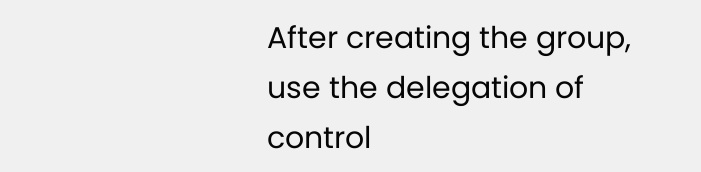After creating the group, use the delegation of control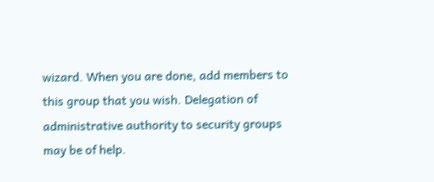wizard. When you are done, add members to this group that you wish. Delegation of administrative authority to security groups may be of help.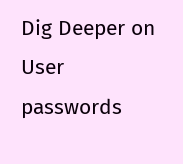Dig Deeper on User passwords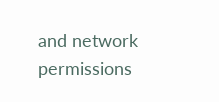and network permissions